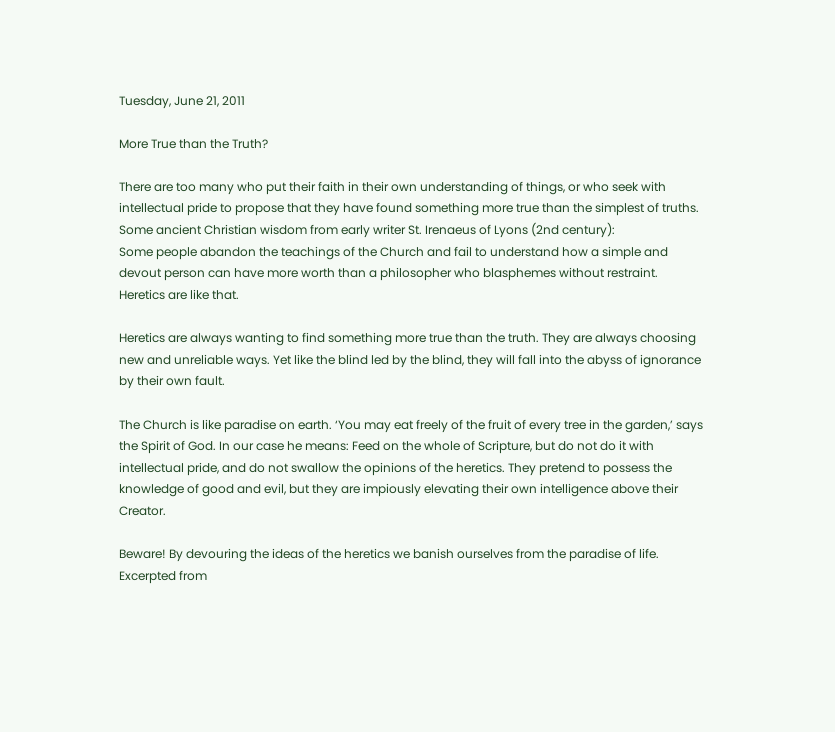Tuesday, June 21, 2011

More True than the Truth?

There are too many who put their faith in their own understanding of things, or who seek with intellectual pride to propose that they have found something more true than the simplest of truths. Some ancient Christian wisdom from early writer St. Irenaeus of Lyons (2nd century):
Some people abandon the teachings of the Church and fail to understand how a simple and devout person can have more worth than a philosopher who blasphemes without restraint. Heretics are like that.

Heretics are always wanting to find something more true than the truth. They are always choosing new and unreliable ways. Yet like the blind led by the blind, they will fall into the abyss of ignorance by their own fault.

The Church is like paradise on earth. ‘You may eat freely of the fruit of every tree in the garden,’ says the Spirit of God. In our case he means: Feed on the whole of Scripture, but do not do it with intellectual pride, and do not swallow the opinions of the heretics. They pretend to possess the knowledge of good and evil, but they are impiously elevating their own intelligence above their Creator.

Beware! By devouring the ideas of the heretics we banish ourselves from the paradise of life.
Excerpted from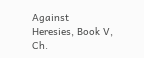Against Heresies, Book V, Ch.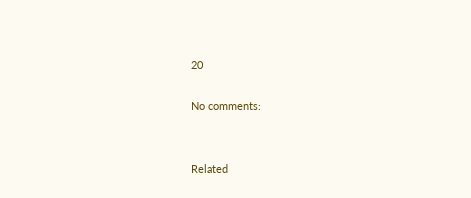20

No comments:


Related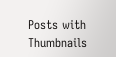Posts with Thumbnails